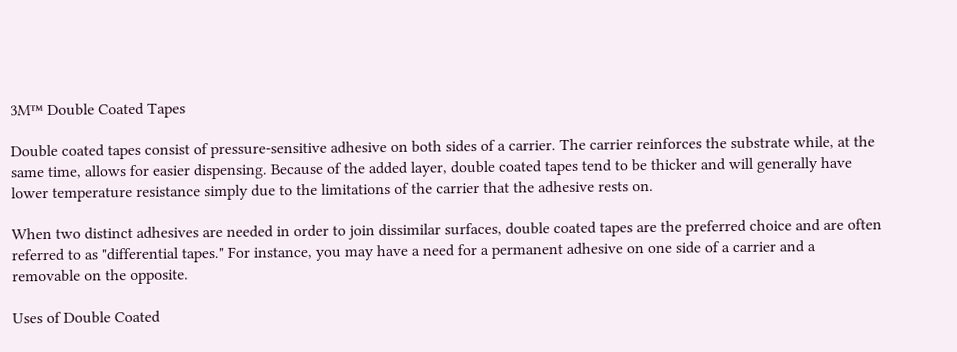3M™ Double Coated Tapes

Double coated tapes consist of pressure-sensitive adhesive on both sides of a carrier. The carrier reinforces the substrate while, at the same time, allows for easier dispensing. Because of the added layer, double coated tapes tend to be thicker and will generally have lower temperature resistance simply due to the limitations of the carrier that the adhesive rests on.

When two distinct adhesives are needed in order to join dissimilar surfaces, double coated tapes are the preferred choice and are often referred to as "differential tapes." For instance, you may have a need for a permanent adhesive on one side of a carrier and a removable on the opposite.

Uses of Double Coated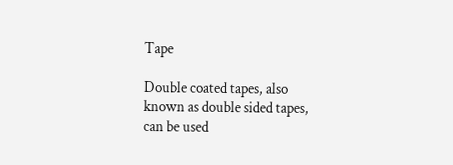Tape

Double coated tapes, also known as double sided tapes, can be used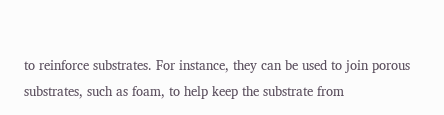to reinforce substrates. For instance, they can be used to join porous substrates, such as foam, to help keep the substrate from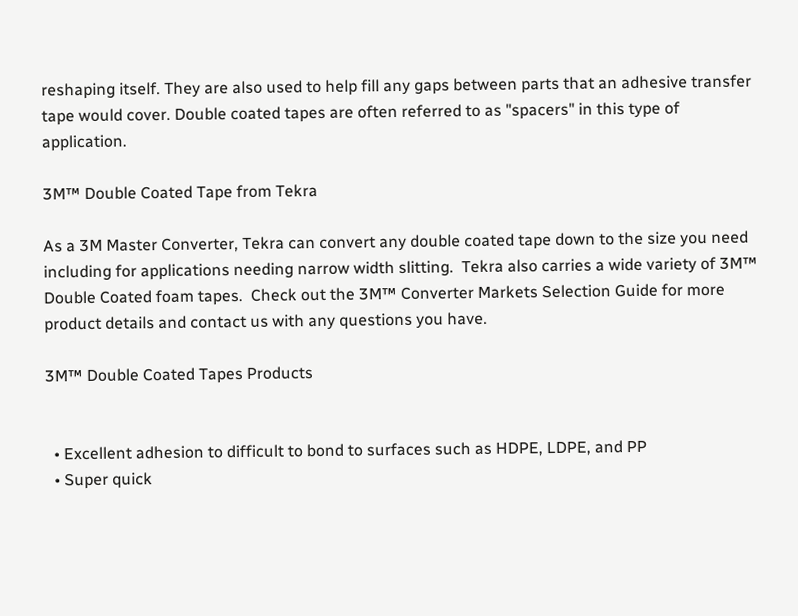reshaping itself. They are also used to help fill any gaps between parts that an adhesive transfer tape would cover. Double coated tapes are often referred to as "spacers" in this type of application.

3M™ Double Coated Tape from Tekra

As a 3M Master Converter, Tekra can convert any double coated tape down to the size you need including for applications needing narrow width slitting.  Tekra also carries a wide variety of 3M™ Double Coated foam tapes.  Check out the 3M™ Converter Markets Selection Guide for more product details and contact us with any questions you have.

3M™ Double Coated Tapes Products


  • Excellent adhesion to difficult to bond to surfaces such as HDPE, LDPE, and PP
  • Super quick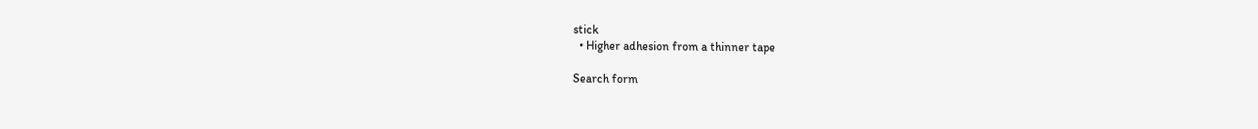stick
  • Higher adhesion from a thinner tape

Search form